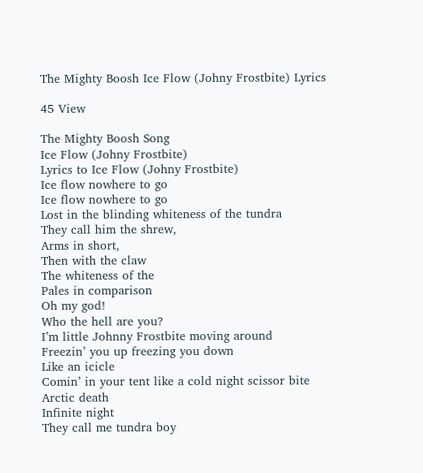The Mighty Boosh Ice Flow (Johny Frostbite) Lyrics

45 View

The Mighty Boosh Song
Ice Flow (Johny Frostbite)
Lyrics to Ice Flow (Johny Frostbite)
Ice flow nowhere to go
Ice flow nowhere to go
Lost in the blinding whiteness of the tundra
They call him the shrew,
Arms in short,
Then with the claw
The whiteness of the
Pales in comparison
Oh my god!
Who the hell are you?
I’m little Johnny Frostbite moving around
Freezin’ you up freezing you down
Like an icicle
Comin’ in your tent like a cold night scissor bite
Arctic death
Infinite night
They call me tundra boy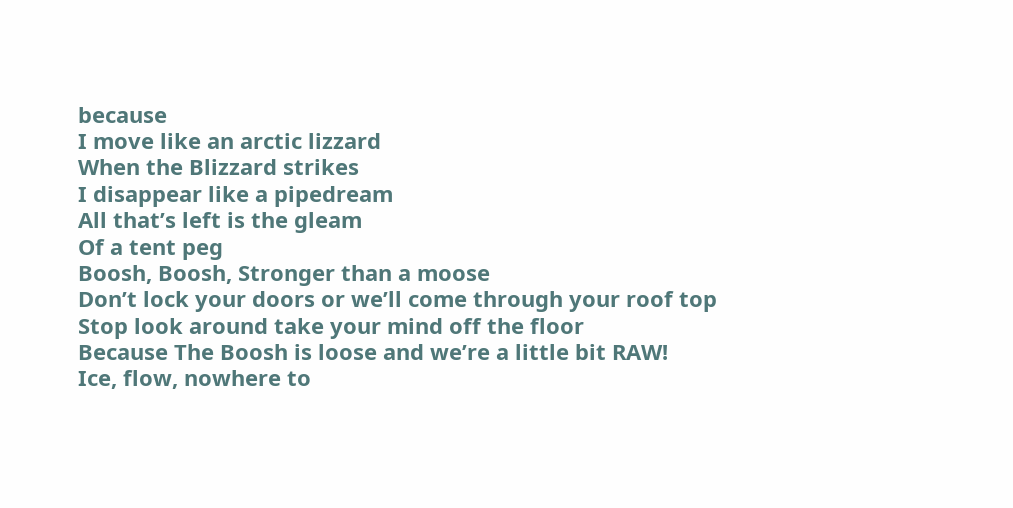because
I move like an arctic lizzard
When the Blizzard strikes
I disappear like a pipedream
All that’s left is the gleam
Of a tent peg
Boosh, Boosh, Stronger than a moose
Don’t lock your doors or we’ll come through your roof top
Stop look around take your mind off the floor
Because The Boosh is loose and we’re a little bit RAW!
Ice, flow, nowhere to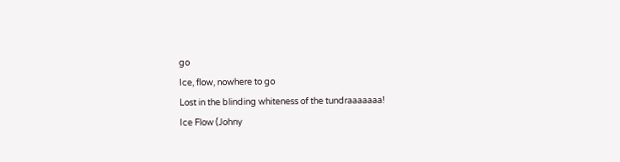go
Ice, flow, nowhere to go
Lost in the blinding whiteness of the tundraaaaaaa!
Ice Flow (Johny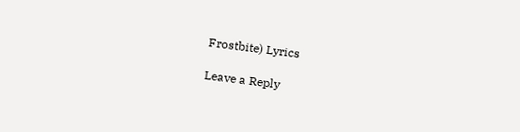Frostbite) Lyrics

Leave a Reply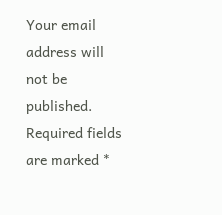Your email address will not be published. Required fields are marked *